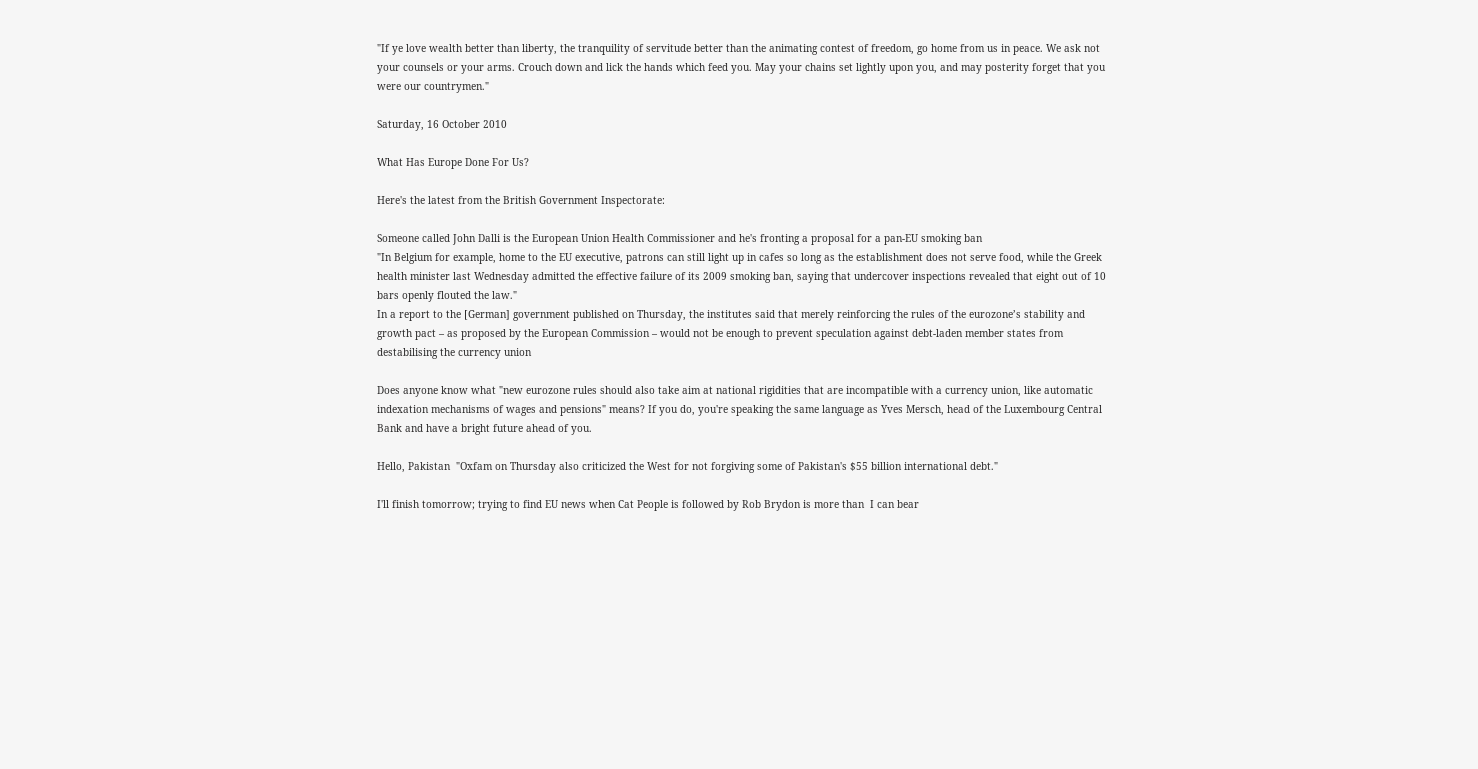"If ye love wealth better than liberty, the tranquility of servitude better than the animating contest of freedom, go home from us in peace. We ask not your counsels or your arms. Crouch down and lick the hands which feed you. May your chains set lightly upon you, and may posterity forget that you were our countrymen."

Saturday, 16 October 2010

What Has Europe Done For Us?

Here's the latest from the British Government Inspectorate:

Someone called John Dalli is the European Union Health Commissioner and he's fronting a proposal for a pan-EU smoking ban
"In Belgium for example, home to the EU executive, patrons can still light up in cafes so long as the establishment does not serve food, while the Greek health minister last Wednesday admitted the effective failure of its 2009 smoking ban, saying that undercover inspections revealed that eight out of 10 bars openly flouted the law."
In a report to the [German] government published on Thursday, the institutes said that merely reinforcing the rules of the eurozone’s stability and growth pact – as proposed by the European Commission – would not be enough to prevent speculation against debt-laden member states from destabilising the currency union

Does anyone know what "new eurozone rules should also take aim at national rigidities that are incompatible with a currency union, like automatic indexation mechanisms of wages and pensions" means? If you do, you're speaking the same language as Yves Mersch, head of the Luxembourg Central Bank and have a bright future ahead of you.

Hello, Pakistan  "Oxfam on Thursday also criticized the West for not forgiving some of Pakistan's $55 billion international debt."

I'll finish tomorrow; trying to find EU news when Cat People is followed by Rob Brydon is more than  I can bear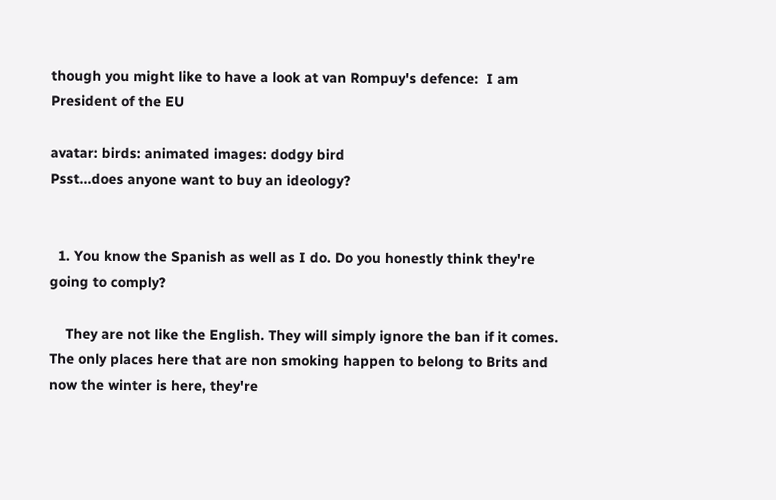though you might like to have a look at van Rompuy's defence:  I am President of the EU

avatar: birds: animated images: dodgy bird
Psst...does anyone want to buy an ideology?


  1. You know the Spanish as well as I do. Do you honestly think they're going to comply?

    They are not like the English. They will simply ignore the ban if it comes. The only places here that are non smoking happen to belong to Brits and now the winter is here, they're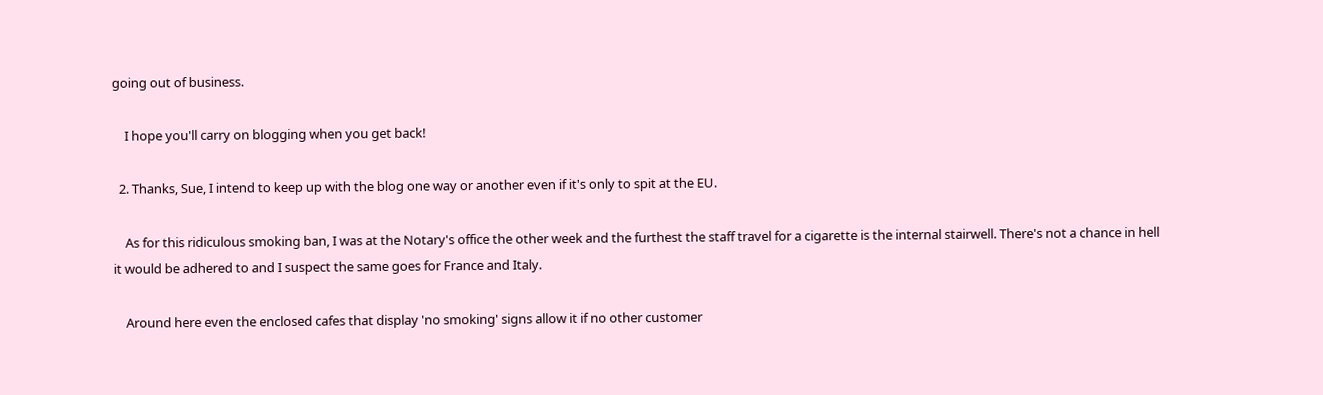going out of business.

    I hope you'll carry on blogging when you get back!

  2. Thanks, Sue, I intend to keep up with the blog one way or another even if it's only to spit at the EU.

    As for this ridiculous smoking ban, I was at the Notary's office the other week and the furthest the staff travel for a cigarette is the internal stairwell. There's not a chance in hell it would be adhered to and I suspect the same goes for France and Italy.

    Around here even the enclosed cafes that display 'no smoking' signs allow it if no other customer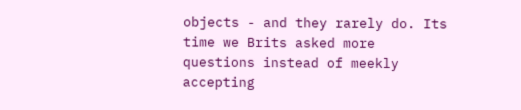objects - and they rarely do. Its time we Brits asked more questions instead of meekly accepting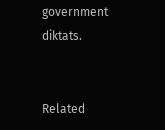government diktats.


Related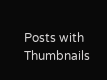Posts with Thumbnails